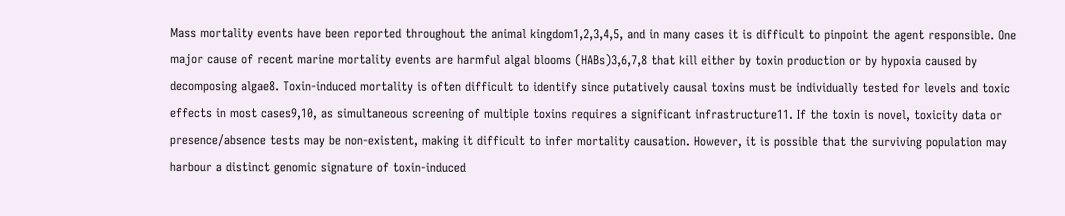Mass mortality events have been reported throughout the animal kingdom1,2,3,4,5, and in many cases it is difficult to pinpoint the agent responsible. One major cause of recent marine mortality events are harmful algal blooms (HABs)3,6,7,8 that kill either by toxin production or by hypoxia caused by decomposing algae8. Toxin-induced mortality is often difficult to identify since putatively causal toxins must be individually tested for levels and toxic effects in most cases9,10, as simultaneous screening of multiple toxins requires a significant infrastructure11. If the toxin is novel, toxicity data or presence/absence tests may be non-existent, making it difficult to infer mortality causation. However, it is possible that the surviving population may harbour a distinct genomic signature of toxin-induced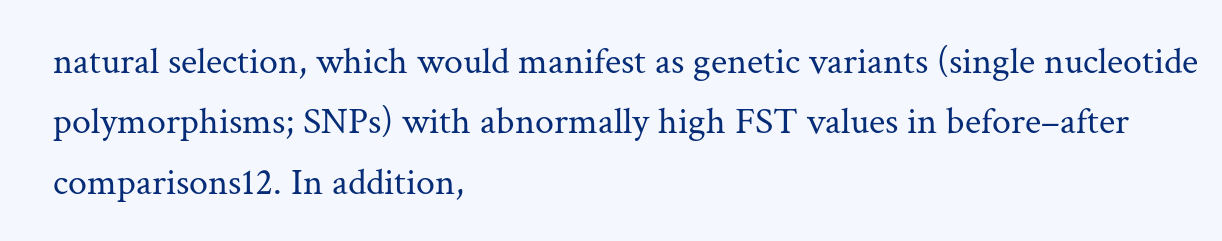natural selection, which would manifest as genetic variants (single nucleotide polymorphisms; SNPs) with abnormally high FST values in before–after comparisons12. In addition,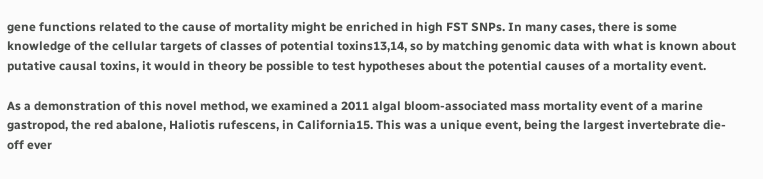gene functions related to the cause of mortality might be enriched in high FST SNPs. In many cases, there is some knowledge of the cellular targets of classes of potential toxins13,14, so by matching genomic data with what is known about putative causal toxins, it would in theory be possible to test hypotheses about the potential causes of a mortality event.

As a demonstration of this novel method, we examined a 2011 algal bloom-associated mass mortality event of a marine gastropod, the red abalone, Haliotis rufescens, in California15. This was a unique event, being the largest invertebrate die-off ever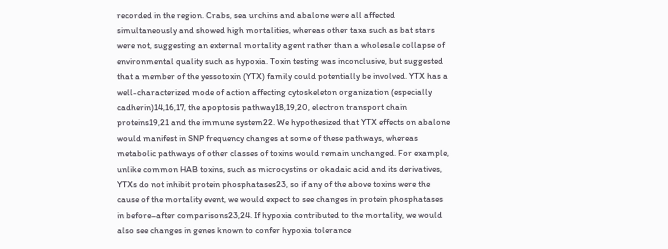recorded in the region. Crabs, sea urchins and abalone were all affected simultaneously and showed high mortalities, whereas other taxa such as bat stars were not, suggesting an external mortality agent rather than a wholesale collapse of environmental quality such as hypoxia. Toxin testing was inconclusive, but suggested that a member of the yessotoxin (YTX) family could potentially be involved. YTX has a well-characterized mode of action affecting cytoskeleton organization (especially cadherin)14,16,17, the apoptosis pathway18,19,20, electron transport chain proteins19,21 and the immune system22. We hypothesized that YTX effects on abalone would manifest in SNP frequency changes at some of these pathways, whereas metabolic pathways of other classes of toxins would remain unchanged. For example, unlike common HAB toxins, such as microcystins or okadaic acid and its derivatives, YTXs do not inhibit protein phosphatases23, so if any of the above toxins were the cause of the mortality event, we would expect to see changes in protein phosphatases in before–after comparisons23,24. If hypoxia contributed to the mortality, we would also see changes in genes known to confer hypoxia tolerance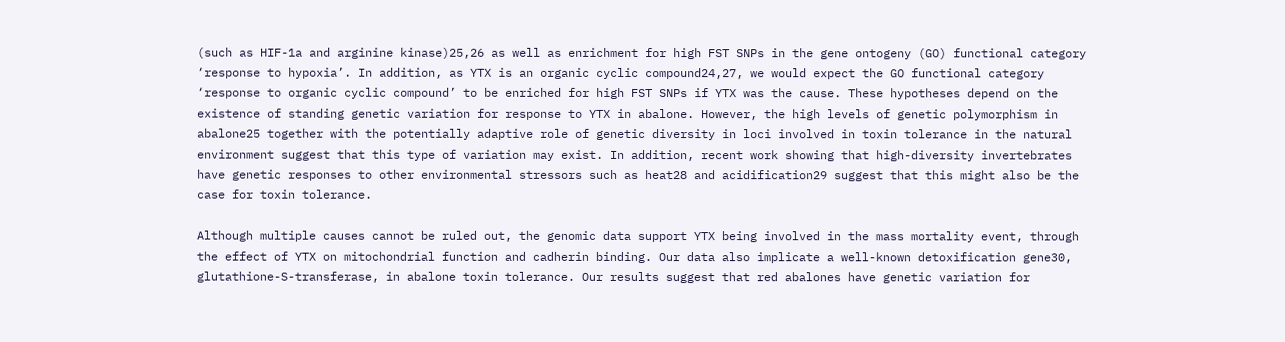(such as HIF-1a and arginine kinase)25,26 as well as enrichment for high FST SNPs in the gene ontogeny (GO) functional category ‘response to hypoxia’. In addition, as YTX is an organic cyclic compound24,27, we would expect the GO functional category ‘response to organic cyclic compound’ to be enriched for high FST SNPs if YTX was the cause. These hypotheses depend on the existence of standing genetic variation for response to YTX in abalone. However, the high levels of genetic polymorphism in abalone25 together with the potentially adaptive role of genetic diversity in loci involved in toxin tolerance in the natural environment suggest that this type of variation may exist. In addition, recent work showing that high-diversity invertebrates have genetic responses to other environmental stressors such as heat28 and acidification29 suggest that this might also be the case for toxin tolerance.

Although multiple causes cannot be ruled out, the genomic data support YTX being involved in the mass mortality event, through the effect of YTX on mitochondrial function and cadherin binding. Our data also implicate a well-known detoxification gene30, glutathione-S-transferase, in abalone toxin tolerance. Our results suggest that red abalones have genetic variation for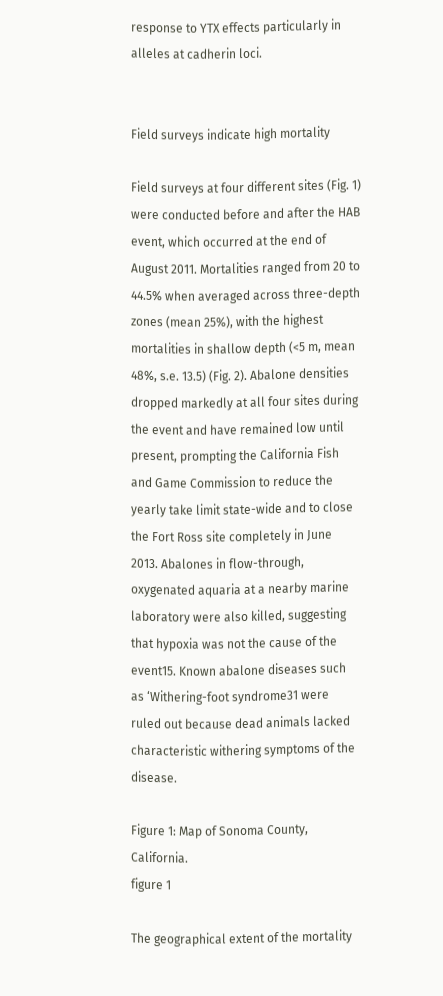response to YTX effects particularly in alleles at cadherin loci.


Field surveys indicate high mortality

Field surveys at four different sites (Fig. 1) were conducted before and after the HAB event, which occurred at the end of August 2011. Mortalities ranged from 20 to 44.5% when averaged across three-depth zones (mean 25%), with the highest mortalities in shallow depth (<5 m, mean 48%, s.e. 13.5) (Fig. 2). Abalone densities dropped markedly at all four sites during the event and have remained low until present, prompting the California Fish and Game Commission to reduce the yearly take limit state-wide and to close the Fort Ross site completely in June 2013. Abalones in flow-through, oxygenated aquaria at a nearby marine laboratory were also killed, suggesting that hypoxia was not the cause of the event15. Known abalone diseases such as ‘Withering-foot syndrome31 were ruled out because dead animals lacked characteristic withering symptoms of the disease.

Figure 1: Map of Sonoma County, California.
figure 1

The geographical extent of the mortality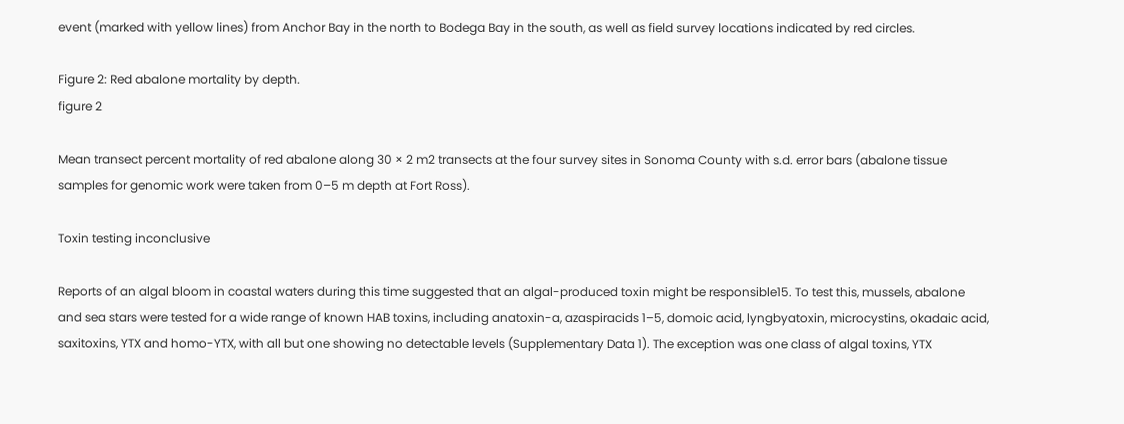event (marked with yellow lines) from Anchor Bay in the north to Bodega Bay in the south, as well as field survey locations indicated by red circles.

Figure 2: Red abalone mortality by depth.
figure 2

Mean transect percent mortality of red abalone along 30 × 2 m2 transects at the four survey sites in Sonoma County with s.d. error bars (abalone tissue samples for genomic work were taken from 0–5 m depth at Fort Ross).

Toxin testing inconclusive

Reports of an algal bloom in coastal waters during this time suggested that an algal-produced toxin might be responsible15. To test this, mussels, abalone and sea stars were tested for a wide range of known HAB toxins, including anatoxin-a, azaspiracids 1–5, domoic acid, lyngbyatoxin, microcystins, okadaic acid, saxitoxins, YTX and homo-YTX, with all but one showing no detectable levels (Supplementary Data 1). The exception was one class of algal toxins, YTX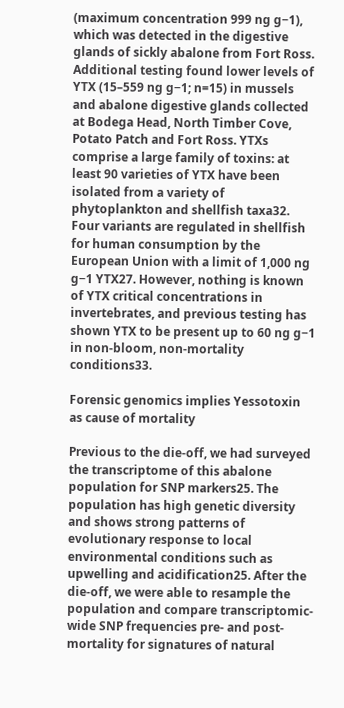(maximum concentration 999 ng g−1), which was detected in the digestive glands of sickly abalone from Fort Ross. Additional testing found lower levels of YTX (15–559 ng g−1; n=15) in mussels and abalone digestive glands collected at Bodega Head, North Timber Cove, Potato Patch and Fort Ross. YTXs comprise a large family of toxins: at least 90 varieties of YTX have been isolated from a variety of phytoplankton and shellfish taxa32. Four variants are regulated in shellfish for human consumption by the European Union with a limit of 1,000 ng g−1 YTX27. However, nothing is known of YTX critical concentrations in invertebrates, and previous testing has shown YTX to be present up to 60 ng g−1 in non-bloom, non-mortality conditions33.

Forensic genomics implies Yessotoxin as cause of mortality

Previous to the die-off, we had surveyed the transcriptome of this abalone population for SNP markers25. The population has high genetic diversity and shows strong patterns of evolutionary response to local environmental conditions such as upwelling and acidification25. After the die-off, we were able to resample the population and compare transcriptomic-wide SNP frequencies pre- and post-mortality for signatures of natural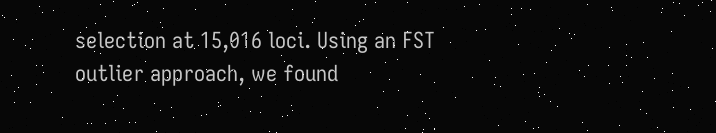selection at 15,016 loci. Using an FST outlier approach, we found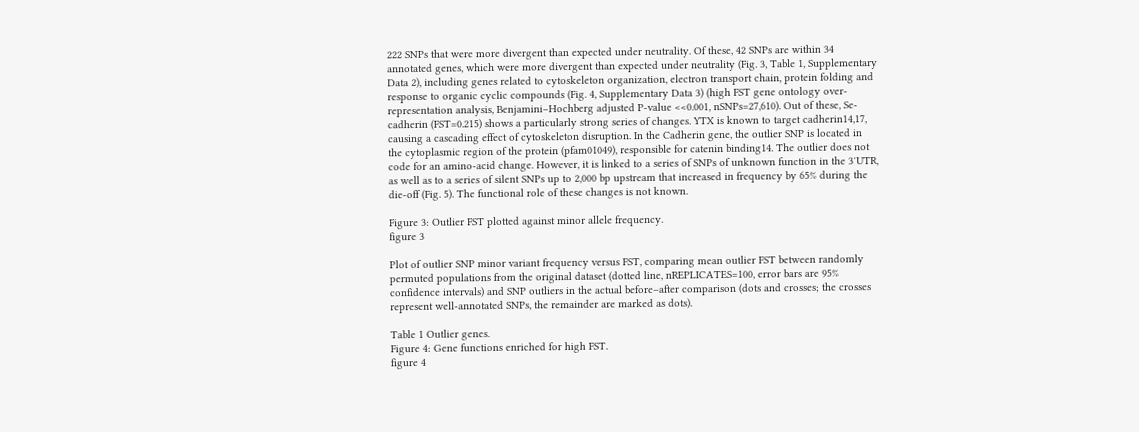222 SNPs that were more divergent than expected under neutrality. Of these, 42 SNPs are within 34 annotated genes, which were more divergent than expected under neutrality (Fig. 3, Table 1, Supplementary Data 2), including genes related to cytoskeleton organization, electron transport chain, protein folding and response to organic cyclic compounds (Fig. 4, Supplementary Data 3) (high FST gene ontology over-representation analysis, Benjamini–Hochberg adjusted P-value <<0.001, nSNPs=27,610). Out of these, Se-cadherin (FST=0.215) shows a particularly strong series of changes. YTX is known to target cadherin14,17, causing a cascading effect of cytoskeleton disruption. In the Cadherin gene, the outlier SNP is located in the cytoplasmic region of the protein (pfam01049), responsible for catenin binding14. The outlier does not code for an amino-acid change. However, it is linked to a series of SNPs of unknown function in the 3′UTR, as well as to a series of silent SNPs up to 2,000 bp upstream that increased in frequency by 65% during the die-off (Fig. 5). The functional role of these changes is not known.

Figure 3: Outlier FST plotted against minor allele frequency.
figure 3

Plot of outlier SNP minor variant frequency versus FST, comparing mean outlier FST between randomly permuted populations from the original dataset (dotted line, nREPLICATES=100, error bars are 95% confidence intervals) and SNP outliers in the actual before–after comparison (dots and crosses; the crosses represent well-annotated SNPs, the remainder are marked as dots).

Table 1 Outlier genes.
Figure 4: Gene functions enriched for high FST.
figure 4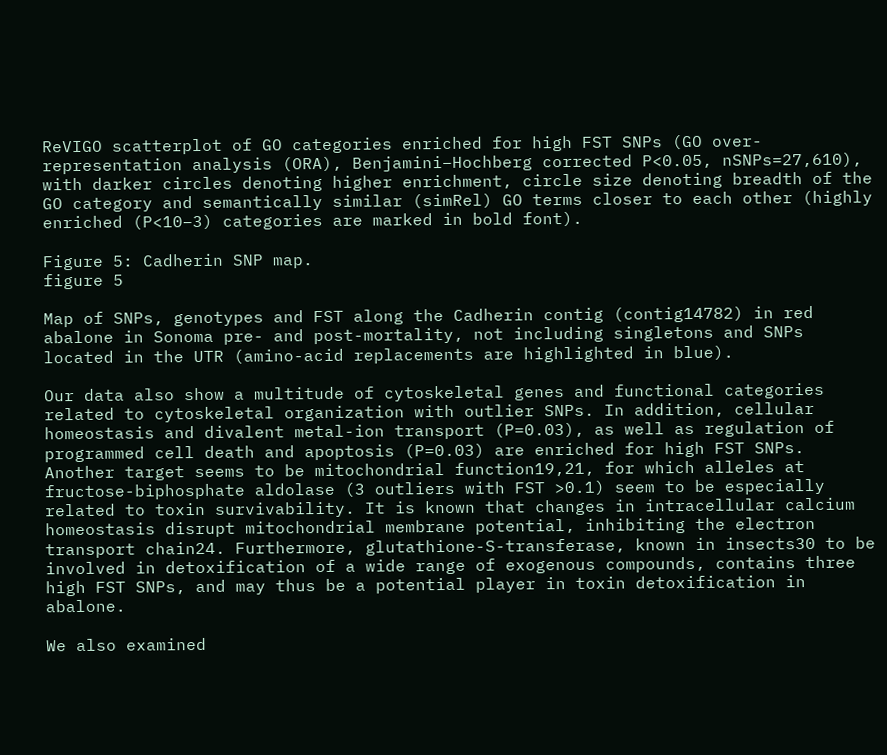ReVIGO scatterplot of GO categories enriched for high FST SNPs (GO over-representation analysis (ORA), Benjamini–Hochberg corrected P<0.05, nSNPs=27,610), with darker circles denoting higher enrichment, circle size denoting breadth of the GO category and semantically similar (simRel) GO terms closer to each other (highly enriched (P<10−3) categories are marked in bold font).

Figure 5: Cadherin SNP map.
figure 5

Map of SNPs, genotypes and FST along the Cadherin contig (contig14782) in red abalone in Sonoma pre- and post-mortality, not including singletons and SNPs located in the UTR (amino-acid replacements are highlighted in blue).

Our data also show a multitude of cytoskeletal genes and functional categories related to cytoskeletal organization with outlier SNPs. In addition, cellular homeostasis and divalent metal-ion transport (P=0.03), as well as regulation of programmed cell death and apoptosis (P=0.03) are enriched for high FST SNPs. Another target seems to be mitochondrial function19,21, for which alleles at fructose-biphosphate aldolase (3 outliers with FST >0.1) seem to be especially related to toxin survivability. It is known that changes in intracellular calcium homeostasis disrupt mitochondrial membrane potential, inhibiting the electron transport chain24. Furthermore, glutathione-S-transferase, known in insects30 to be involved in detoxification of a wide range of exogenous compounds, contains three high FST SNPs, and may thus be a potential player in toxin detoxification in abalone.

We also examined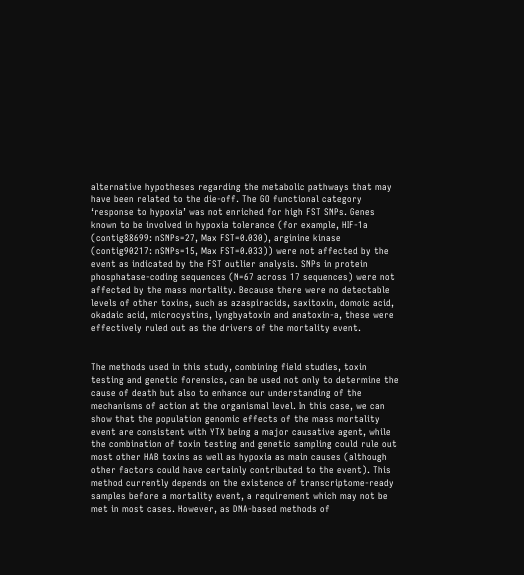alternative hypotheses regarding the metabolic pathways that may have been related to the die-off. The GO functional category ‘response to hypoxia’ was not enriched for high FST SNPs. Genes known to be involved in hypoxia tolerance (for example, HIF-1a (contig88699: nSNPs=27, Max FST=0.030), arginine kinase (contig90217: nSNPs=15, Max FST=0.033)) were not affected by the event as indicated by the FST outlier analysis. SNPs in protein phosphatase-coding sequences (N=67 across 17 sequences) were not affected by the mass mortality. Because there were no detectable levels of other toxins, such as azaspiracids, saxitoxin, domoic acid, okadaic acid, microcystins, lyngbyatoxin and anatoxin-a, these were effectively ruled out as the drivers of the mortality event.


The methods used in this study, combining field studies, toxin testing and genetic forensics, can be used not only to determine the cause of death but also to enhance our understanding of the mechanisms of action at the organismal level. In this case, we can show that the population genomic effects of the mass mortality event are consistent with YTX being a major causative agent, while the combination of toxin testing and genetic sampling could rule out most other HAB toxins as well as hypoxia as main causes (although other factors could have certainly contributed to the event). This method currently depends on the existence of transcriptome-ready samples before a mortality event, a requirement which may not be met in most cases. However, as DNA-based methods of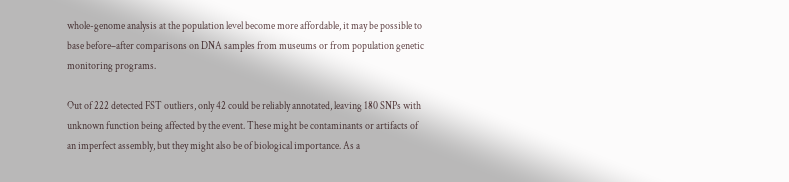whole-genome analysis at the population level become more affordable, it may be possible to base before–after comparisons on DNA samples from museums or from population genetic monitoring programs.

Out of 222 detected FST outliers, only 42 could be reliably annotated, leaving 180 SNPs with unknown function being affected by the event. These might be contaminants or artifacts of an imperfect assembly, but they might also be of biological importance. As a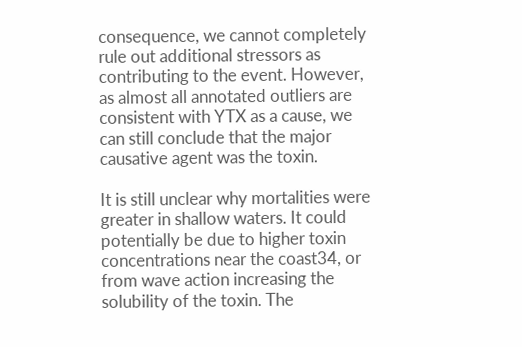consequence, we cannot completely rule out additional stressors as contributing to the event. However, as almost all annotated outliers are consistent with YTX as a cause, we can still conclude that the major causative agent was the toxin.

It is still unclear why mortalities were greater in shallow waters. It could potentially be due to higher toxin concentrations near the coast34, or from wave action increasing the solubility of the toxin. The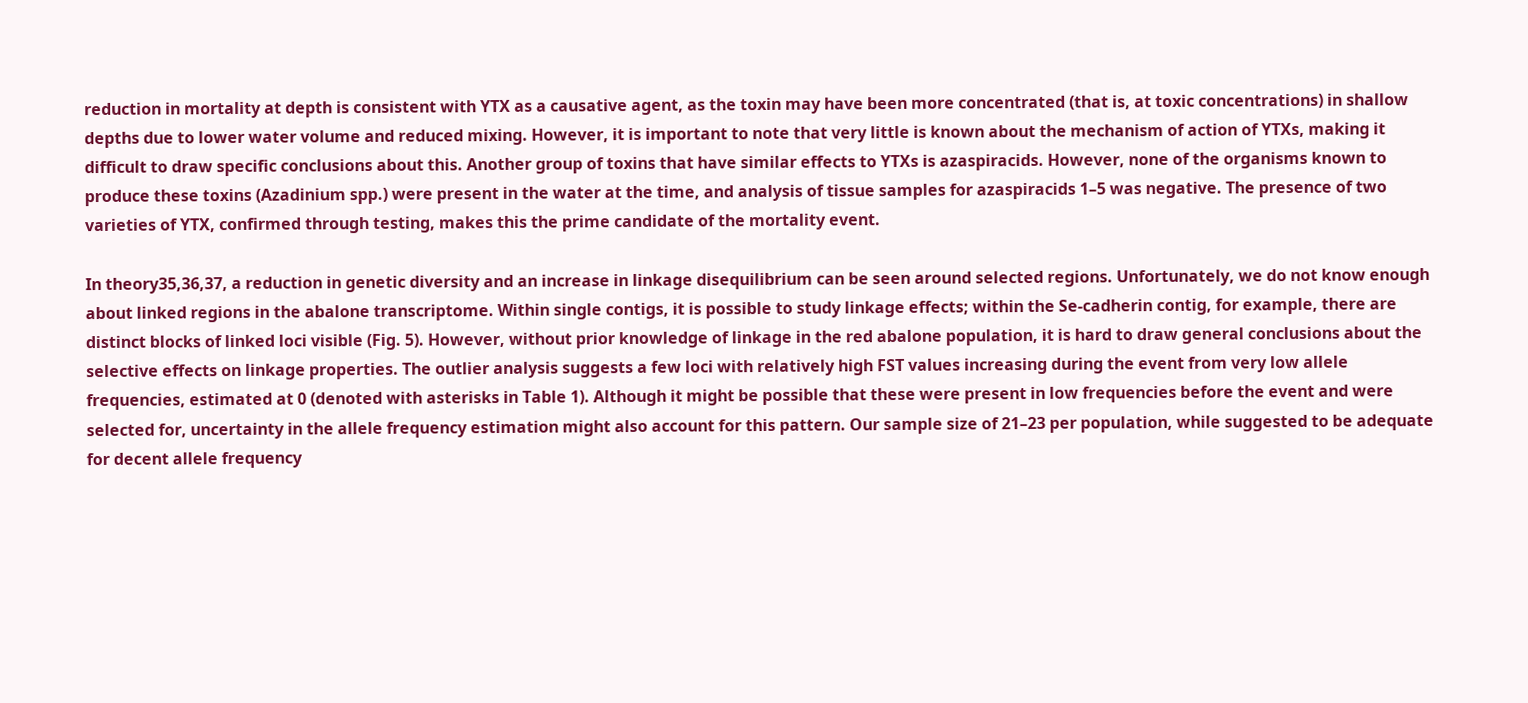reduction in mortality at depth is consistent with YTX as a causative agent, as the toxin may have been more concentrated (that is, at toxic concentrations) in shallow depths due to lower water volume and reduced mixing. However, it is important to note that very little is known about the mechanism of action of YTXs, making it difficult to draw specific conclusions about this. Another group of toxins that have similar effects to YTXs is azaspiracids. However, none of the organisms known to produce these toxins (Azadinium spp.) were present in the water at the time, and analysis of tissue samples for azaspiracids 1–5 was negative. The presence of two varieties of YTX, confirmed through testing, makes this the prime candidate of the mortality event.

In theory35,36,37, a reduction in genetic diversity and an increase in linkage disequilibrium can be seen around selected regions. Unfortunately, we do not know enough about linked regions in the abalone transcriptome. Within single contigs, it is possible to study linkage effects; within the Se-cadherin contig, for example, there are distinct blocks of linked loci visible (Fig. 5). However, without prior knowledge of linkage in the red abalone population, it is hard to draw general conclusions about the selective effects on linkage properties. The outlier analysis suggests a few loci with relatively high FST values increasing during the event from very low allele frequencies, estimated at 0 (denoted with asterisks in Table 1). Although it might be possible that these were present in low frequencies before the event and were selected for, uncertainty in the allele frequency estimation might also account for this pattern. Our sample size of 21–23 per population, while suggested to be adequate for decent allele frequency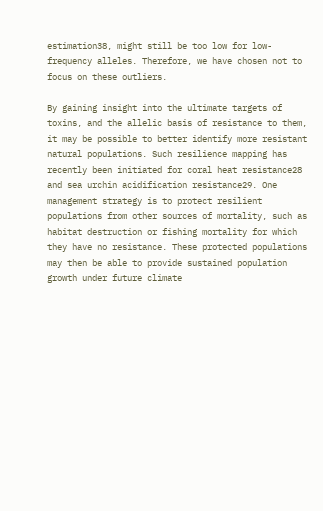estimation38, might still be too low for low-frequency alleles. Therefore, we have chosen not to focus on these outliers.

By gaining insight into the ultimate targets of toxins, and the allelic basis of resistance to them, it may be possible to better identify more resistant natural populations. Such resilience mapping has recently been initiated for coral heat resistance28 and sea urchin acidification resistance29. One management strategy is to protect resilient populations from other sources of mortality, such as habitat destruction or fishing mortality for which they have no resistance. These protected populations may then be able to provide sustained population growth under future climate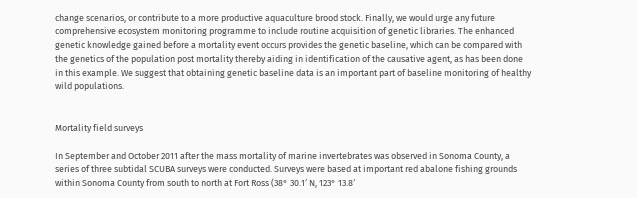change scenarios, or contribute to a more productive aquaculture brood stock. Finally, we would urge any future comprehensive ecosystem monitoring programme to include routine acquisition of genetic libraries. The enhanced genetic knowledge gained before a mortality event occurs provides the genetic baseline, which can be compared with the genetics of the population post mortality thereby aiding in identification of the causative agent, as has been done in this example. We suggest that obtaining genetic baseline data is an important part of baseline monitoring of healthy wild populations.


Mortality field surveys

In September and October 2011 after the mass mortality of marine invertebrates was observed in Sonoma County, a series of three subtidal SCUBA surveys were conducted. Surveys were based at important red abalone fishing grounds within Sonoma County from south to north at Fort Ross (38° 30.1′ N, 123° 13.8′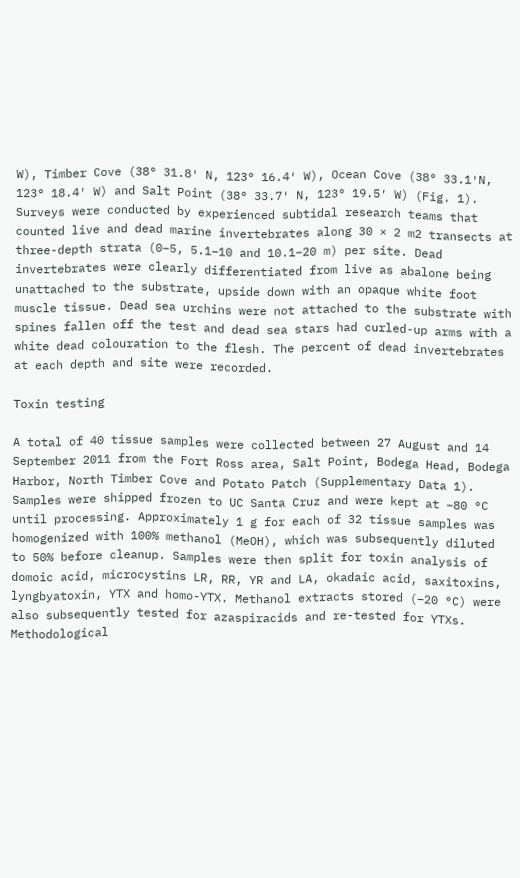W), Timber Cove (38° 31.8′ N, 123° 16.4′ W), Ocean Cove (38° 33.1′N, 123° 18.4′ W) and Salt Point (38° 33.7′ N, 123° 19.5′ W) (Fig. 1). Surveys were conducted by experienced subtidal research teams that counted live and dead marine invertebrates along 30 × 2 m2 transects at three-depth strata (0–5, 5.1–10 and 10.1–20 m) per site. Dead invertebrates were clearly differentiated from live as abalone being unattached to the substrate, upside down with an opaque white foot muscle tissue. Dead sea urchins were not attached to the substrate with spines fallen off the test and dead sea stars had curled-up arms with a white dead colouration to the flesh. The percent of dead invertebrates at each depth and site were recorded.

Toxin testing

A total of 40 tissue samples were collected between 27 August and 14 September 2011 from the Fort Ross area, Salt Point, Bodega Head, Bodega Harbor, North Timber Cove and Potato Patch (Supplementary Data 1). Samples were shipped frozen to UC Santa Cruz and were kept at −80 °C until processing. Approximately 1 g for each of 32 tissue samples was homogenized with 100% methanol (MeOH), which was subsequently diluted to 50% before cleanup. Samples were then split for toxin analysis of domoic acid, microcystins LR, RR, YR and LA, okadaic acid, saxitoxins, lyngbyatoxin, YTX and homo-YTX. Methanol extracts stored (−20 °C) were also subsequently tested for azaspiracids and re-tested for YTXs. Methodological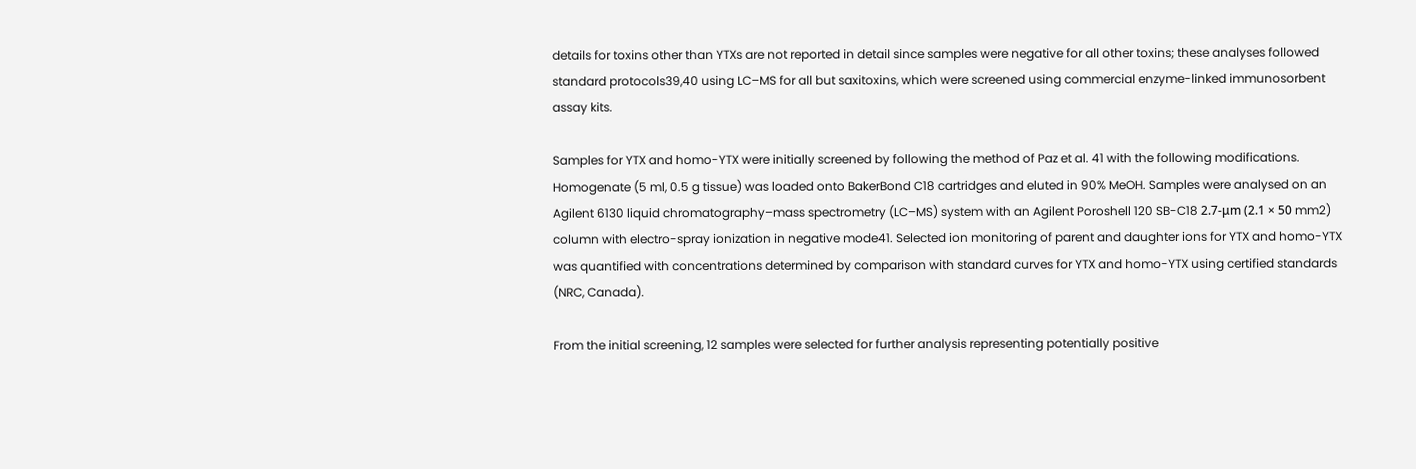details for toxins other than YTXs are not reported in detail since samples were negative for all other toxins; these analyses followed standard protocols39,40 using LC–MS for all but saxitoxins, which were screened using commercial enzyme-linked immunosorbent assay kits.

Samples for YTX and homo-YTX were initially screened by following the method of Paz et al. 41 with the following modifications. Homogenate (5 ml, 0.5 g tissue) was loaded onto BakerBond C18 cartridges and eluted in 90% MeOH. Samples were analysed on an Agilent 6130 liquid chromatography–mass spectrometry (LC–MS) system with an Agilent Poroshell 120 SB-C18 2.7-μm (2.1 × 50 mm2) column with electro-spray ionization in negative mode41. Selected ion monitoring of parent and daughter ions for YTX and homo-YTX was quantified with concentrations determined by comparison with standard curves for YTX and homo-YTX using certified standards (NRC, Canada).

From the initial screening, 12 samples were selected for further analysis representing potentially positive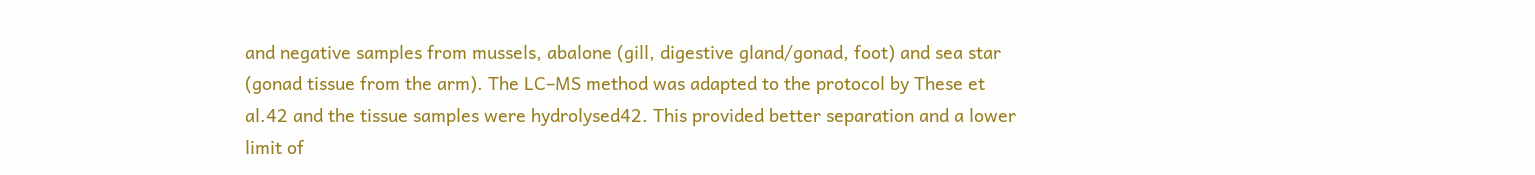and negative samples from mussels, abalone (gill, digestive gland/gonad, foot) and sea star (gonad tissue from the arm). The LC–MS method was adapted to the protocol by These et al.42 and the tissue samples were hydrolysed42. This provided better separation and a lower limit of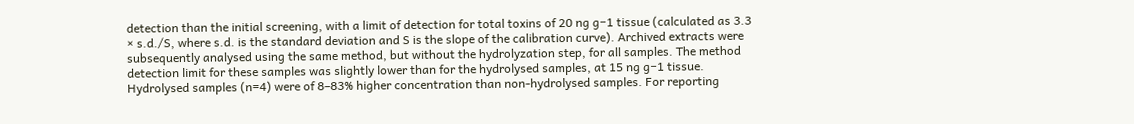detection than the initial screening, with a limit of detection for total toxins of 20 ng g−1 tissue (calculated as 3.3 × s.d./S, where s.d. is the standard deviation and S is the slope of the calibration curve). Archived extracts were subsequently analysed using the same method, but without the hydrolyzation step, for all samples. The method detection limit for these samples was slightly lower than for the hydrolysed samples, at 15 ng g−1 tissue. Hydrolysed samples (n=4) were of 8–83% higher concentration than non-hydrolysed samples. For reporting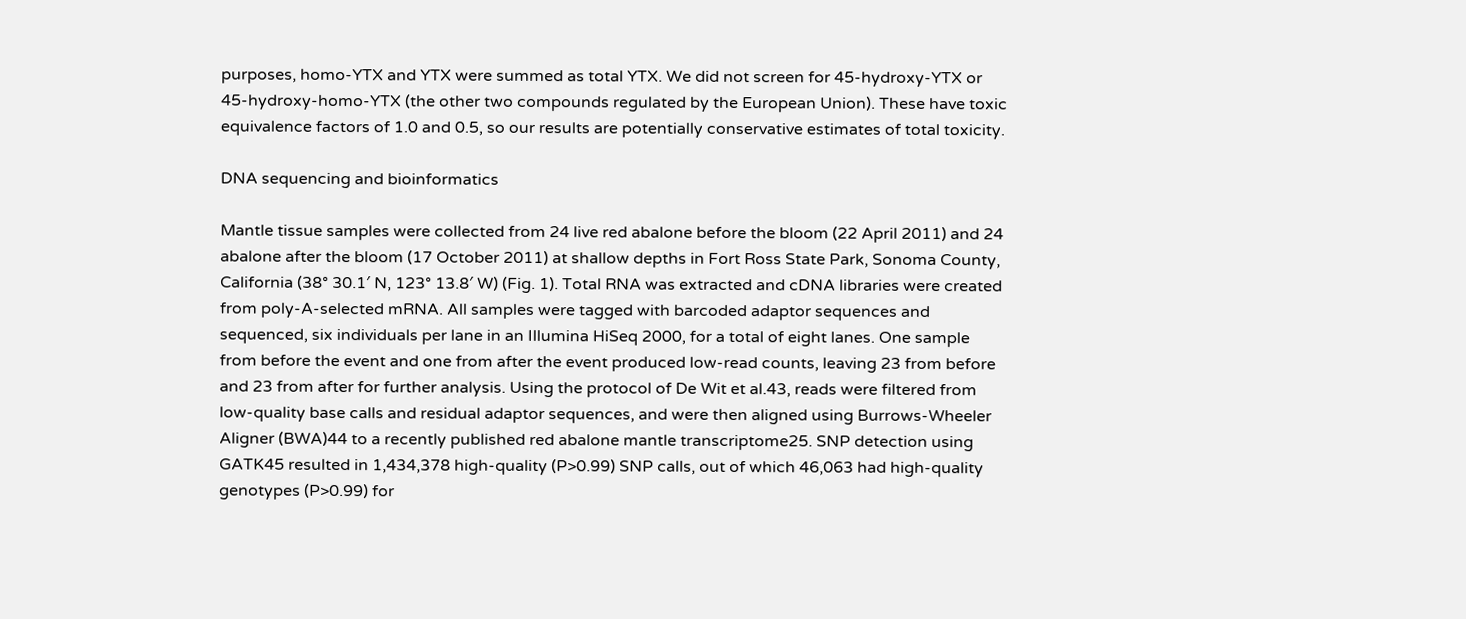purposes, homo-YTX and YTX were summed as total YTX. We did not screen for 45-hydroxy-YTX or 45-hydroxy-homo-YTX (the other two compounds regulated by the European Union). These have toxic equivalence factors of 1.0 and 0.5, so our results are potentially conservative estimates of total toxicity.

DNA sequencing and bioinformatics

Mantle tissue samples were collected from 24 live red abalone before the bloom (22 April 2011) and 24 abalone after the bloom (17 October 2011) at shallow depths in Fort Ross State Park, Sonoma County, California (38° 30.1′ N, 123° 13.8′ W) (Fig. 1). Total RNA was extracted and cDNA libraries were created from poly-A-selected mRNA. All samples were tagged with barcoded adaptor sequences and sequenced, six individuals per lane in an Illumina HiSeq 2000, for a total of eight lanes. One sample from before the event and one from after the event produced low-read counts, leaving 23 from before and 23 from after for further analysis. Using the protocol of De Wit et al.43, reads were filtered from low-quality base calls and residual adaptor sequences, and were then aligned using Burrows-Wheeler Aligner (BWA)44 to a recently published red abalone mantle transcriptome25. SNP detection using GATK45 resulted in 1,434,378 high-quality (P>0.99) SNP calls, out of which 46,063 had high-quality genotypes (P>0.99) for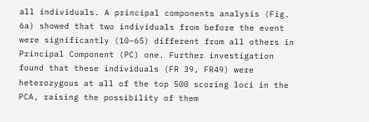all individuals. A principal components analysis (Fig. 6a) showed that two individuals from before the event were significantly (10−65) different from all others in Principal Component (PC) one. Further investigation found that these individuals (FR 39, FR49) were heterozygous at all of the top 500 scoring loci in the PCA, raising the possibility of them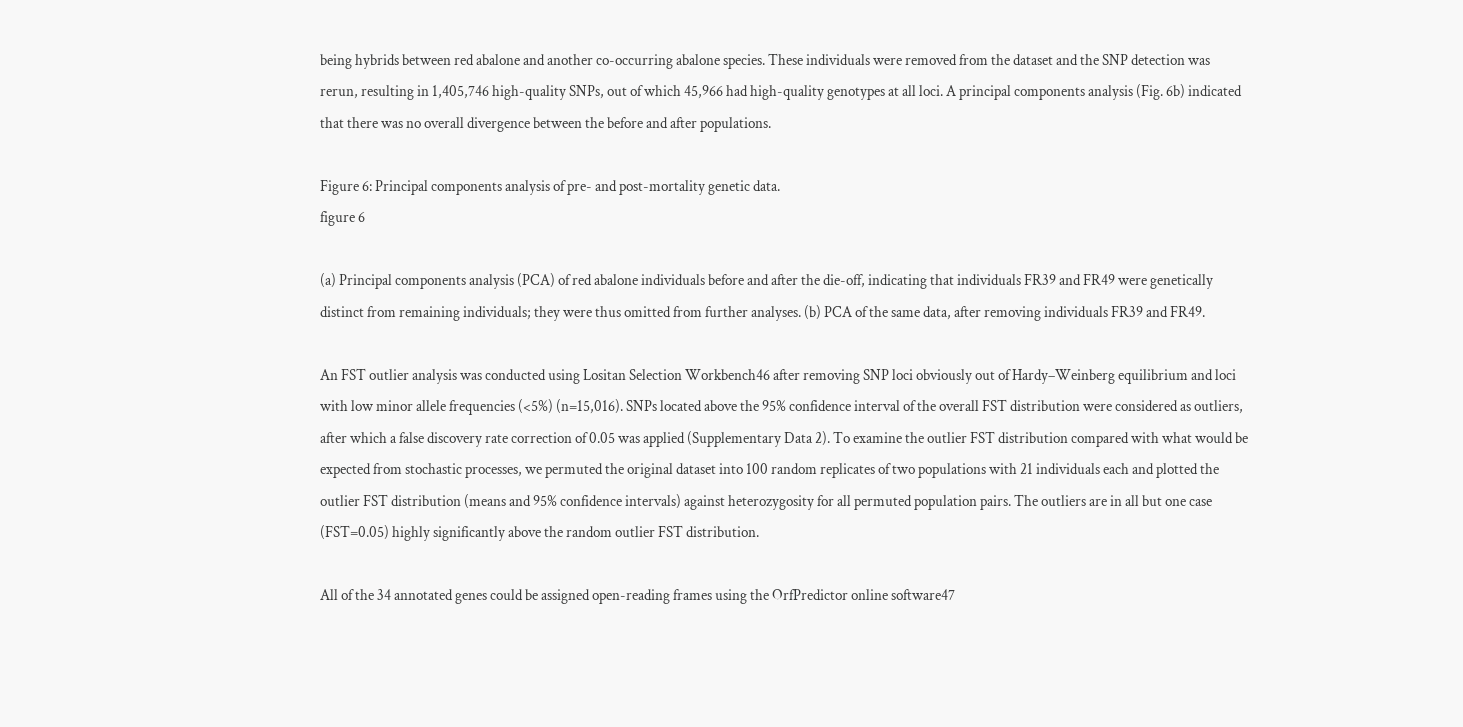being hybrids between red abalone and another co-occurring abalone species. These individuals were removed from the dataset and the SNP detection was rerun, resulting in 1,405,746 high-quality SNPs, out of which 45,966 had high-quality genotypes at all loci. A principal components analysis (Fig. 6b) indicated that there was no overall divergence between the before and after populations.

Figure 6: Principal components analysis of pre- and post-mortality genetic data.
figure 6

(a) Principal components analysis (PCA) of red abalone individuals before and after the die-off, indicating that individuals FR39 and FR49 were genetically distinct from remaining individuals; they were thus omitted from further analyses. (b) PCA of the same data, after removing individuals FR39 and FR49.

An FST outlier analysis was conducted using Lositan Selection Workbench46 after removing SNP loci obviously out of Hardy–Weinberg equilibrium and loci with low minor allele frequencies (<5%) (n=15,016). SNPs located above the 95% confidence interval of the overall FST distribution were considered as outliers, after which a false discovery rate correction of 0.05 was applied (Supplementary Data 2). To examine the outlier FST distribution compared with what would be expected from stochastic processes, we permuted the original dataset into 100 random replicates of two populations with 21 individuals each and plotted the outlier FST distribution (means and 95% confidence intervals) against heterozygosity for all permuted population pairs. The outliers are in all but one case (FST=0.05) highly significantly above the random outlier FST distribution.

All of the 34 annotated genes could be assigned open-reading frames using the OrfPredictor online software47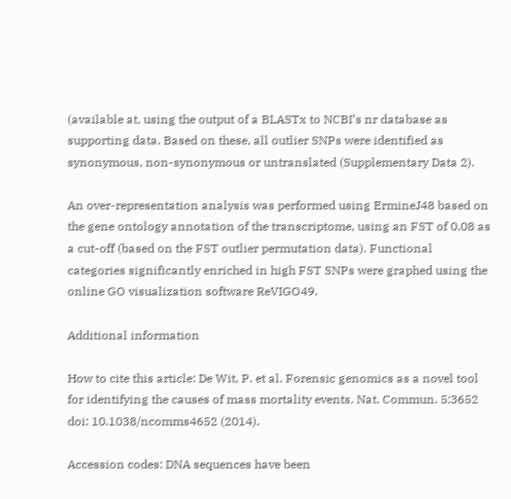(available at, using the output of a BLASTx to NCBI’s nr database as supporting data. Based on these, all outlier SNPs were identified as synonymous, non-synonymous or untranslated (Supplementary Data 2).

An over-representation analysis was performed using ErmineJ48 based on the gene ontology annotation of the transcriptome, using an FST of 0.08 as a cut-off (based on the FST outlier permutation data). Functional categories significantly enriched in high FST SNPs were graphed using the online GO visualization software ReVIGO49.

Additional information

How to cite this article: De Wit, P. et al. Forensic genomics as a novel tool for identifying the causes of mass mortality events. Nat. Commun. 5:3652 doi: 10.1038/ncomms4652 (2014).

Accession codes: DNA sequences have been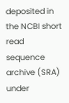deposited in the NCBI short read sequence archive (SRA) under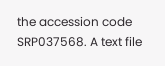the accession code SRP037568. A text file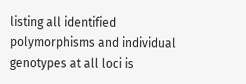listing all identified polymorphisms and individual genotypes at all loci is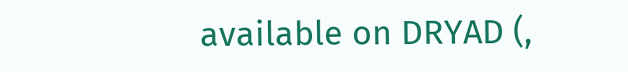available on DRYAD (,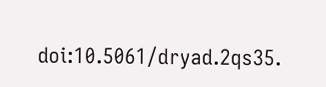doi:10.5061/dryad.2qs35.